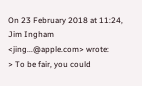On 23 February 2018 at 11:24, Jim Ingham <jing...@apple.com> wrote:
> To be fair, you could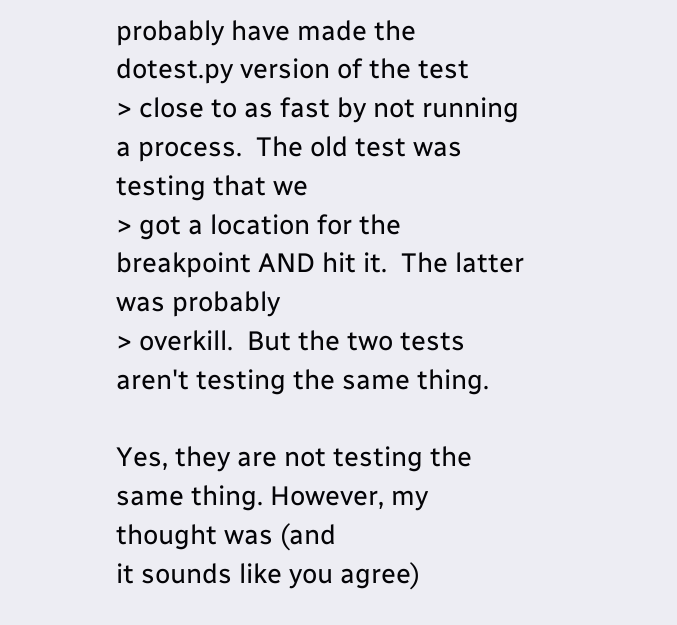probably have made the dotest.py version of the test
> close to as fast by not running a process.  The old test was testing that we
> got a location for the breakpoint AND hit it.  The latter was probably
> overkill.  But the two tests aren't testing the same thing.

Yes, they are not testing the same thing. However, my thought was (and
it sounds like you agree)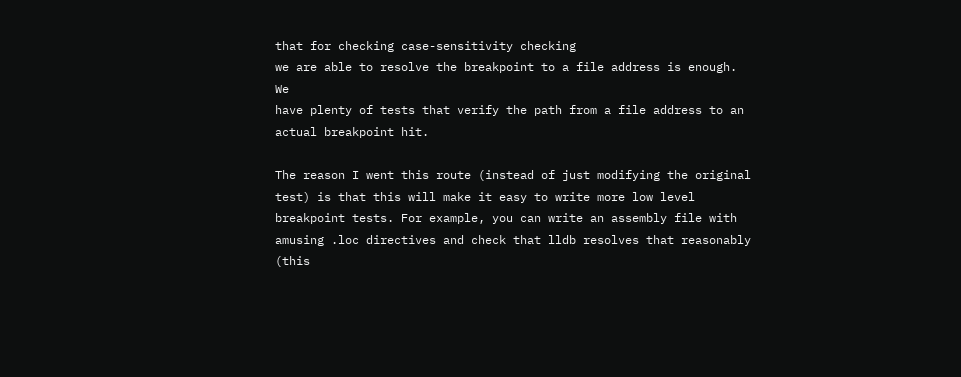that for checking case-sensitivity checking
we are able to resolve the breakpoint to a file address is enough. We
have plenty of tests that verify the path from a file address to an
actual breakpoint hit.

The reason I went this route (instead of just modifying the original
test) is that this will make it easy to write more low level
breakpoint tests. For example, you can write an assembly file with
amusing .loc directives and check that lldb resolves that reasonably
(this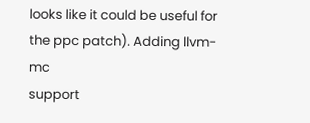looks like it could be useful for the ppc patch). Adding llvm-mc
support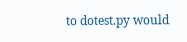to dotest.py would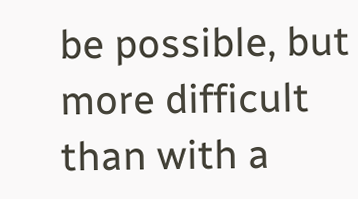be possible, but more difficult than with a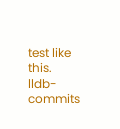test like this.
lldb-commits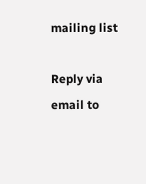mailing list

Reply via email to